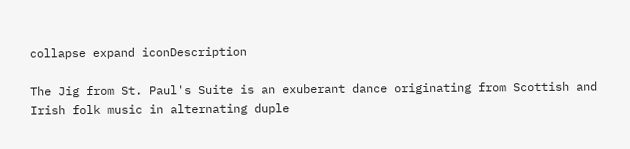collapse expand iconDescription

The Jig from St. Paul's Suite is an exuberant dance originating from Scottish and Irish folk music in alternating duple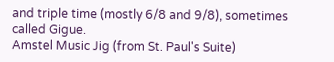and triple time (mostly 6/8 and 9/8), sometimes called Gigue.
Amstel Music Jig (from St. Paul's Suite)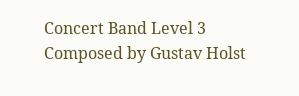Concert Band Level 3 Composed by Gustav Holst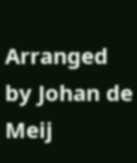Arranged by Johan de Meij